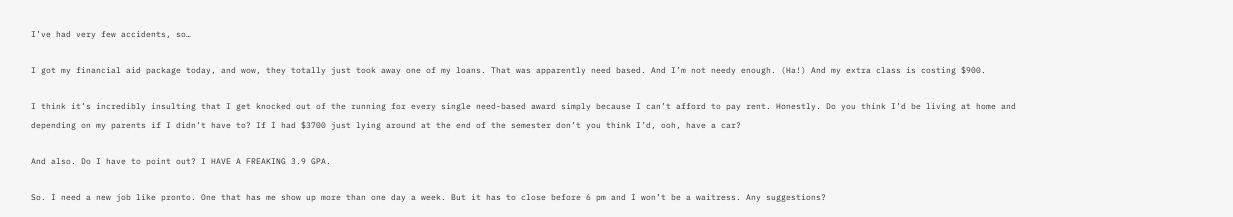I’ve had very few accidents, so…

I got my financial aid package today, and wow, they totally just took away one of my loans. That was apparently need based. And I’m not needy enough. (Ha!) And my extra class is costing $900.

I think it’s incredibly insulting that I get knocked out of the running for every single need-based award simply because I can’t afford to pay rent. Honestly. Do you think I’d be living at home and depending on my parents if I didn’t have to? If I had $3700 just lying around at the end of the semester don’t you think I’d, ooh, have a car?

And also. Do I have to point out? I HAVE A FREAKING 3.9 GPA.

So. I need a new job like pronto. One that has me show up more than one day a week. But it has to close before 6 pm and I won’t be a waitress. Any suggestions?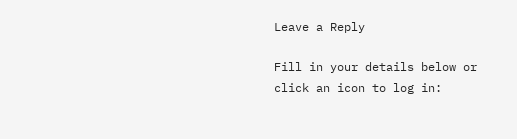Leave a Reply

Fill in your details below or click an icon to log in: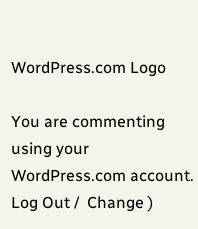WordPress.com Logo

You are commenting using your WordPress.com account. Log Out /  Change )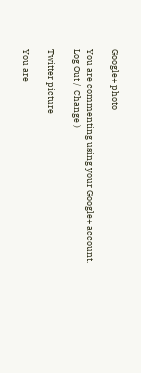Google+ photo

You are commenting using your Google+ account. Log Out /  Change )

Twitter picture

You are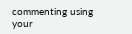commenting using your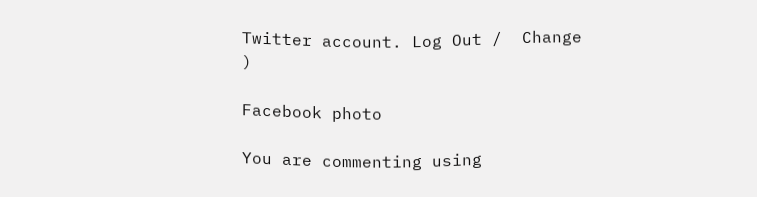Twitter account. Log Out /  Change )

Facebook photo

You are commenting using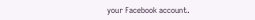your Facebook account.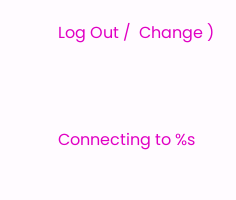Log Out /  Change )


Connecting to %s